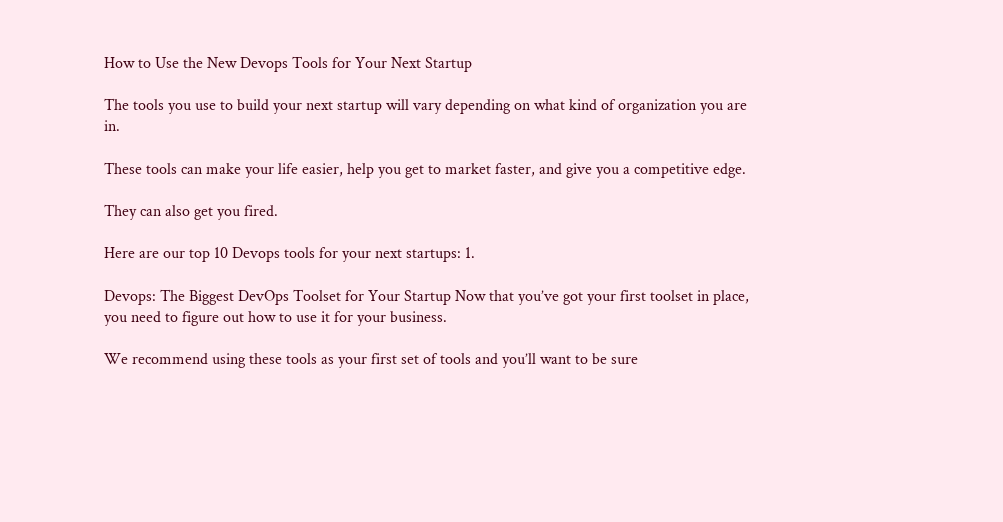How to Use the New Devops Tools for Your Next Startup

The tools you use to build your next startup will vary depending on what kind of organization you are in.

These tools can make your life easier, help you get to market faster, and give you a competitive edge.

They can also get you fired.

Here are our top 10 Devops tools for your next startups: 1.

Devops: The Biggest DevOps Toolset for Your Startup Now that you’ve got your first toolset in place, you need to figure out how to use it for your business.

We recommend using these tools as your first set of tools and you’ll want to be sure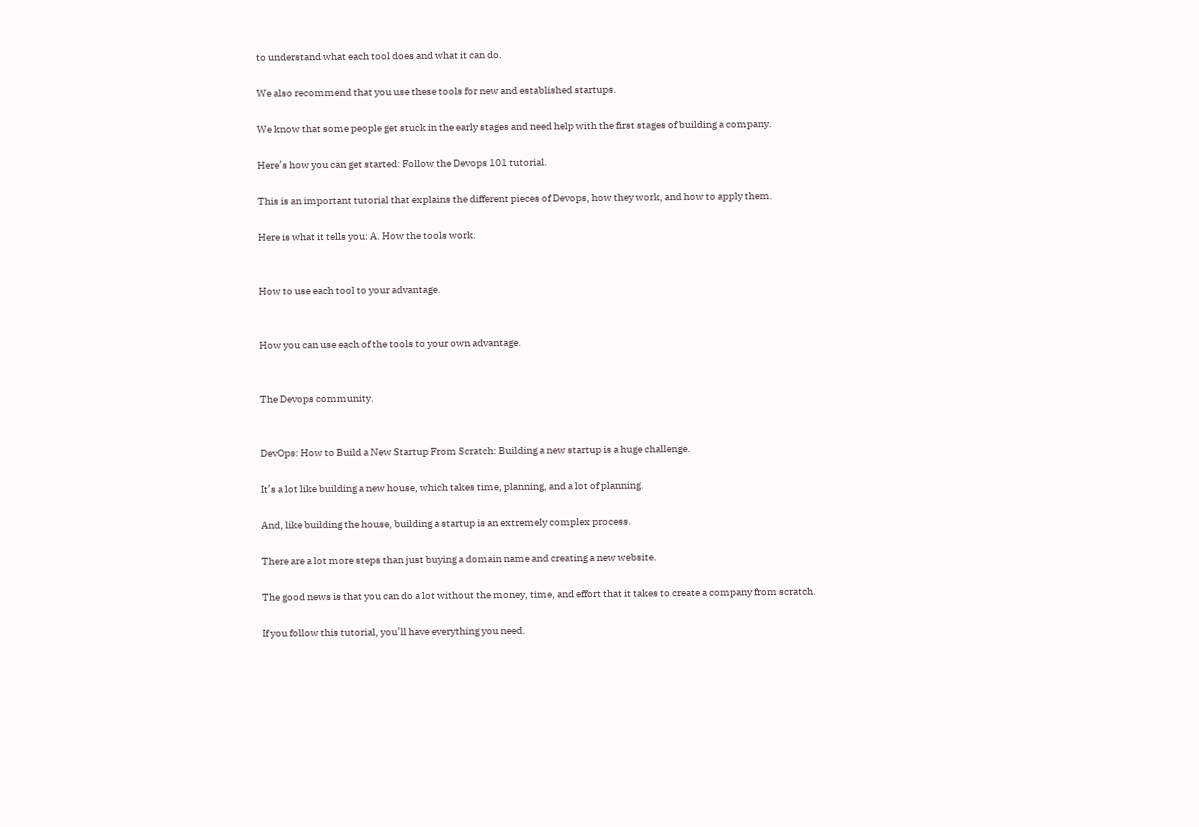to understand what each tool does and what it can do.

We also recommend that you use these tools for new and established startups.

We know that some people get stuck in the early stages and need help with the first stages of building a company.

Here’s how you can get started: Follow the Devops 101 tutorial.

This is an important tutorial that explains the different pieces of Devops, how they work, and how to apply them.

Here is what it tells you: A. How the tools work.


How to use each tool to your advantage.


How you can use each of the tools to your own advantage.


The Devops community.


DevOps: How to Build a New Startup From Scratch: Building a new startup is a huge challenge.

It’s a lot like building a new house, which takes time, planning, and a lot of planning.

And, like building the house, building a startup is an extremely complex process.

There are a lot more steps than just buying a domain name and creating a new website.

The good news is that you can do a lot without the money, time, and effort that it takes to create a company from scratch.

If you follow this tutorial, you’ll have everything you need.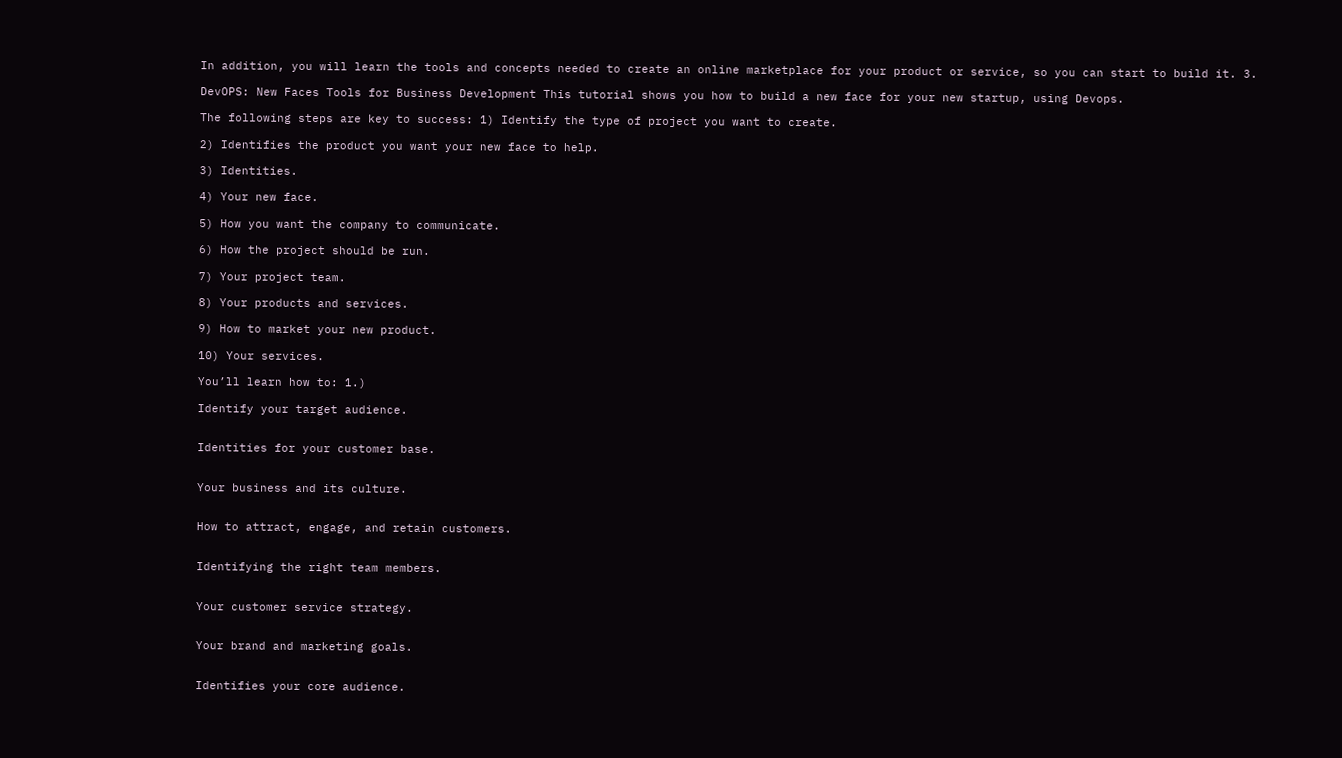In addition, you will learn the tools and concepts needed to create an online marketplace for your product or service, so you can start to build it. 3.

DevOPS: New Faces Tools for Business Development This tutorial shows you how to build a new face for your new startup, using Devops.

The following steps are key to success: 1) Identify the type of project you want to create.

2) Identifies the product you want your new face to help.

3) Identities.

4) Your new face.

5) How you want the company to communicate.

6) How the project should be run.

7) Your project team.

8) Your products and services.

9) How to market your new product.

10) Your services.

You’ll learn how to: 1.)

Identify your target audience.


Identities for your customer base.


Your business and its culture.


How to attract, engage, and retain customers.


Identifying the right team members.


Your customer service strategy.


Your brand and marketing goals.


Identifies your core audience.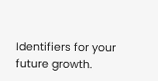Identifiers for your future growth.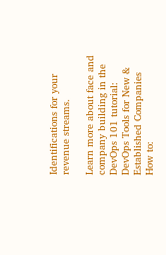Identifications for your revenue streams.

Learn more about face and company building in the DevOps 101 tutorial: DevOps Tools for New & Established Companies How to: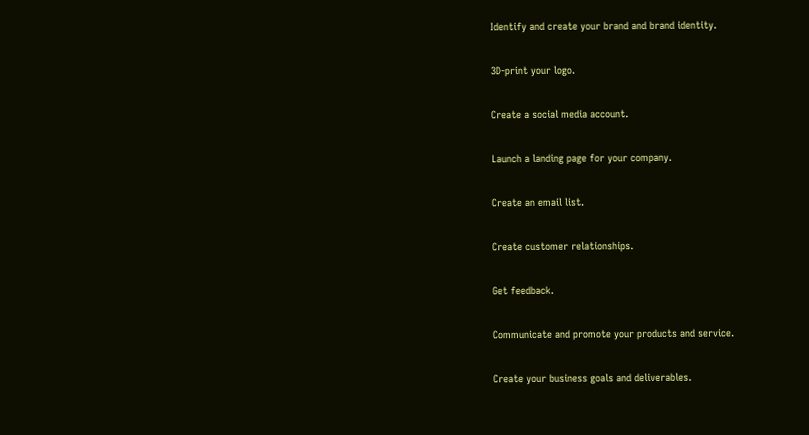Identify and create your brand and brand identity.

3D-print your logo.

Create a social media account.

Launch a landing page for your company.

Create an email list.

Create customer relationships.

Get feedback.

Communicate and promote your products and service.

Create your business goals and deliverables.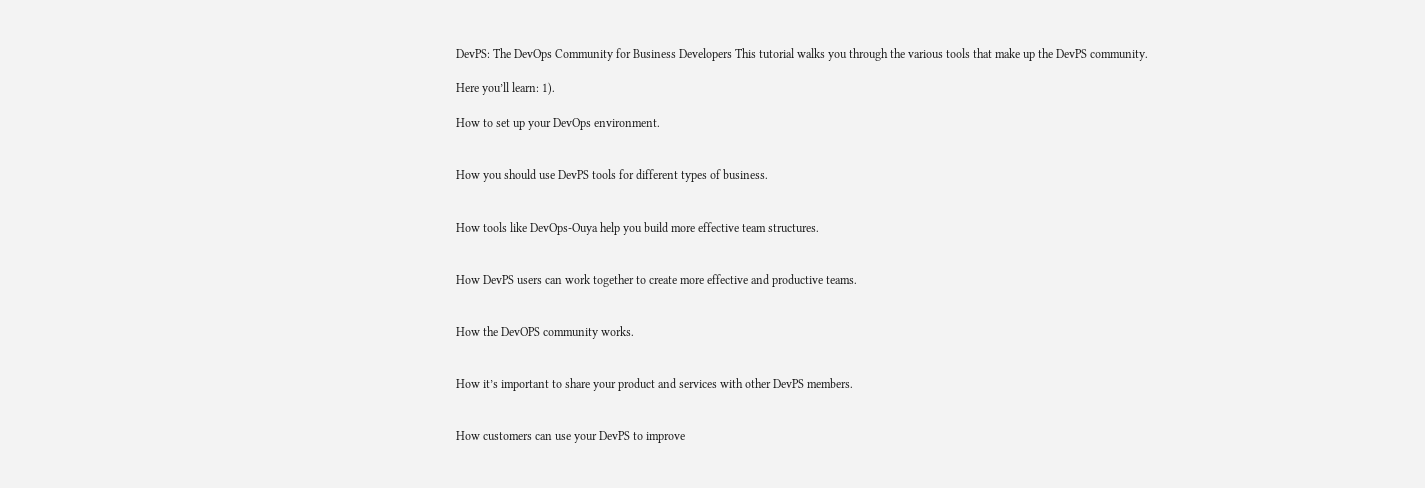DevPS: The DevOps Community for Business Developers This tutorial walks you through the various tools that make up the DevPS community.

Here you’ll learn: 1).

How to set up your DevOps environment.


How you should use DevPS tools for different types of business.


How tools like DevOps-Ouya help you build more effective team structures.


How DevPS users can work together to create more effective and productive teams.


How the DevOPS community works.


How it’s important to share your product and services with other DevPS members.


How customers can use your DevPS to improve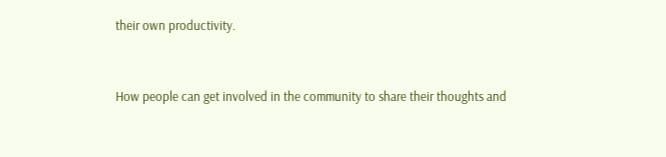their own productivity.


How people can get involved in the community to share their thoughts and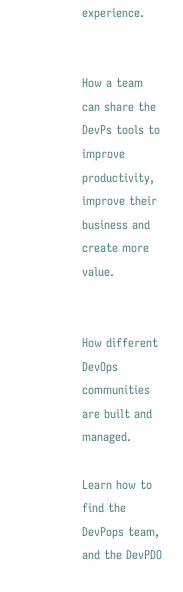experience.


How a team can share the DevPs tools to improve productivity, improve their business and create more value.


How different DevOps communities are built and managed.

Learn how to find the DevPops team, and the DevPDO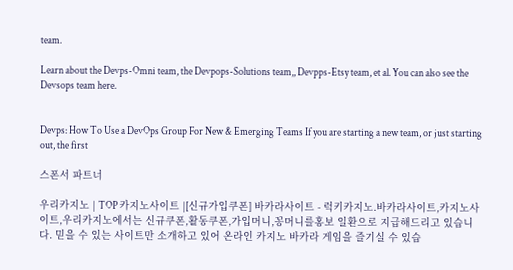team.

Learn about the Devps-Omni team, the Devpops-Solutions team,, Devpps-Etsy team, et al. You can also see the Devsops team here.


Devps: How To Use a DevOps Group For New & Emerging Teams If you are starting a new team, or just starting out, the first

스폰서 파트너

우리카지노 | TOP 카지노사이트 |[신규가입쿠폰] 바카라사이트 - 럭키카지노.바카라사이트,카지노사이트,우리카지노에서는 신규쿠폰,활동쿠폰,가입머니,꽁머니를홍보 일환으로 지급해드리고 있습니다. 믿을 수 있는 사이트만 소개하고 있어 온라인 카지노 바카라 게임을 즐기실 수 있습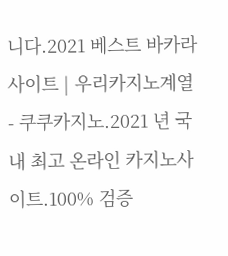니다.2021 베스트 바카라사이트 | 우리카지노계열 - 쿠쿠카지노.2021 년 국내 최고 온라인 카지노사이트.100% 검증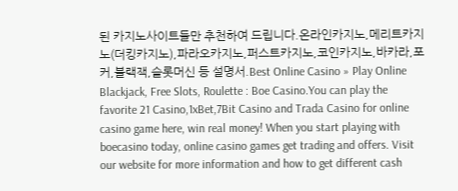된 카지노사이트들만 추천하여 드립니다.온라인카지노,메리트카지노(더킹카지노),파라오카지노,퍼스트카지노,코인카지노,바카라,포커,블랙잭,슬롯머신 등 설명서.Best Online Casino » Play Online Blackjack, Free Slots, Roulette : Boe Casino.You can play the favorite 21 Casino,1xBet,7Bit Casino and Trada Casino for online casino game here, win real money! When you start playing with boecasino today, online casino games get trading and offers. Visit our website for more information and how to get different cash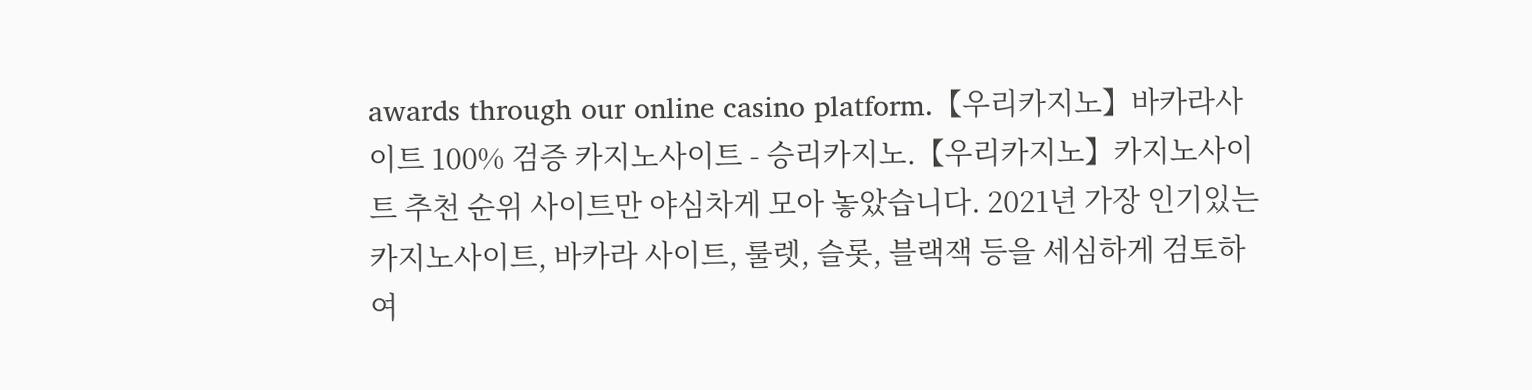awards through our online casino platform.【우리카지노】바카라사이트 100% 검증 카지노사이트 - 승리카지노.【우리카지노】카지노사이트 추천 순위 사이트만 야심차게 모아 놓았습니다. 2021년 가장 인기있는 카지노사이트, 바카라 사이트, 룰렛, 슬롯, 블랙잭 등을 세심하게 검토하여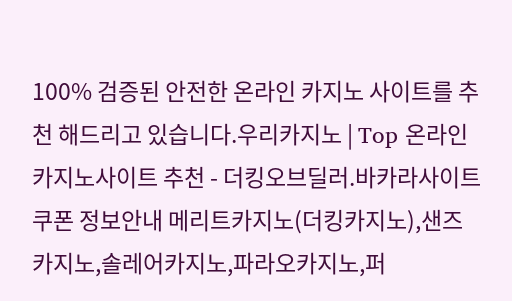100% 검증된 안전한 온라인 카지노 사이트를 추천 해드리고 있습니다.우리카지노 | Top 온라인 카지노사이트 추천 - 더킹오브딜러.바카라사이트쿠폰 정보안내 메리트카지노(더킹카지노),샌즈카지노,솔레어카지노,파라오카지노,퍼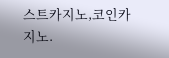스트카지노,코인카지노.